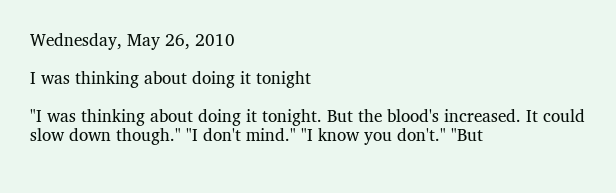Wednesday, May 26, 2010

I was thinking about doing it tonight

"I was thinking about doing it tonight. But the blood's increased. It could slow down though." "I don't mind." "I know you don't." "But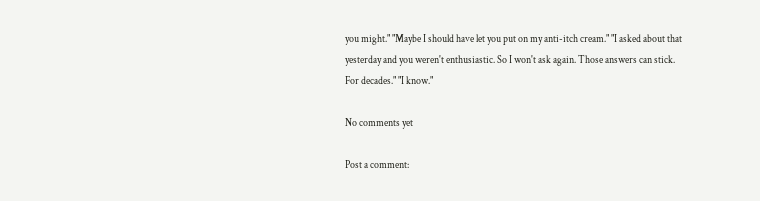you might." "Maybe I should have let you put on my anti-itch cream." "I asked about that yesterday and you weren't enthusiastic. So I won't ask again. Those answers can stick. For decades." "I know."

No comments yet

Post a comment: